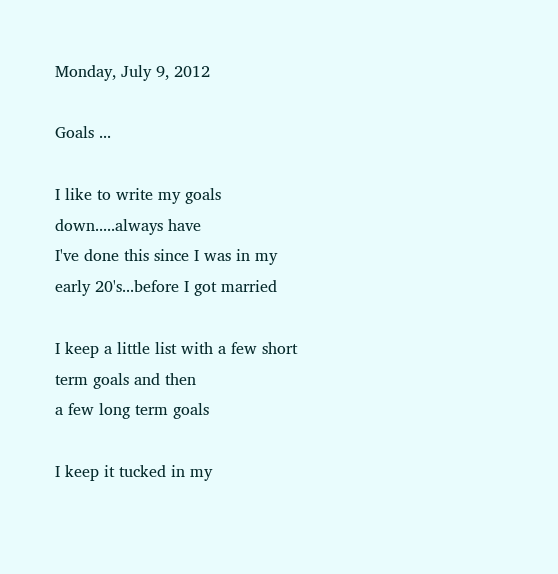Monday, July 9, 2012

Goals ...

I like to write my goals down.....always have
I've done this since I was in my early 20's...before I got married

I keep a little list with a few short term goals and then
a few long term goals

I keep it tucked in my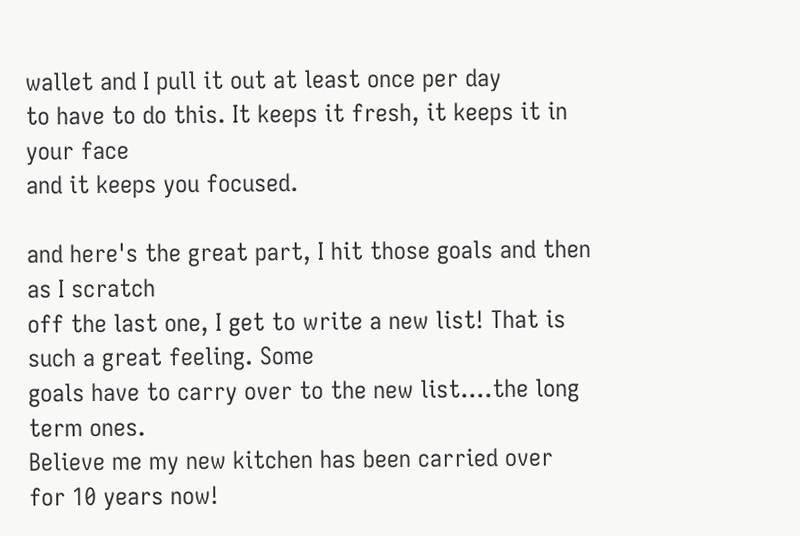wallet and I pull it out at least once per day
to have to do this. It keeps it fresh, it keeps it in your face
and it keeps you focused.

and here's the great part, I hit those goals and then as I scratch
off the last one, I get to write a new list! That is such a great feeling. Some
goals have to carry over to the new list....the long term ones.
Believe me my new kitchen has been carried over for 10 years now!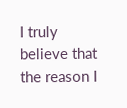I truly believe that the reason I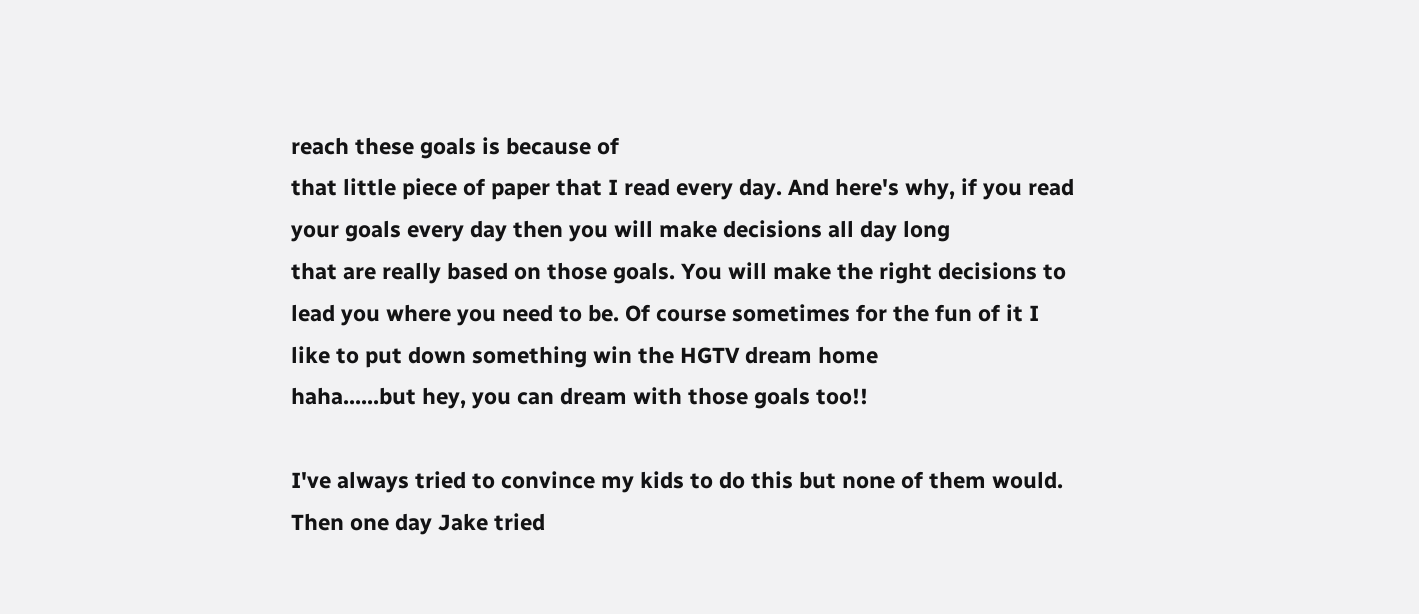reach these goals is because of
that little piece of paper that I read every day. And here's why, if you read
your goals every day then you will make decisions all day long
that are really based on those goals. You will make the right decisions to
lead you where you need to be. Of course sometimes for the fun of it I
like to put down something win the HGTV dream home
haha......but hey, you can dream with those goals too!!

I've always tried to convince my kids to do this but none of them would. Then one day Jake tried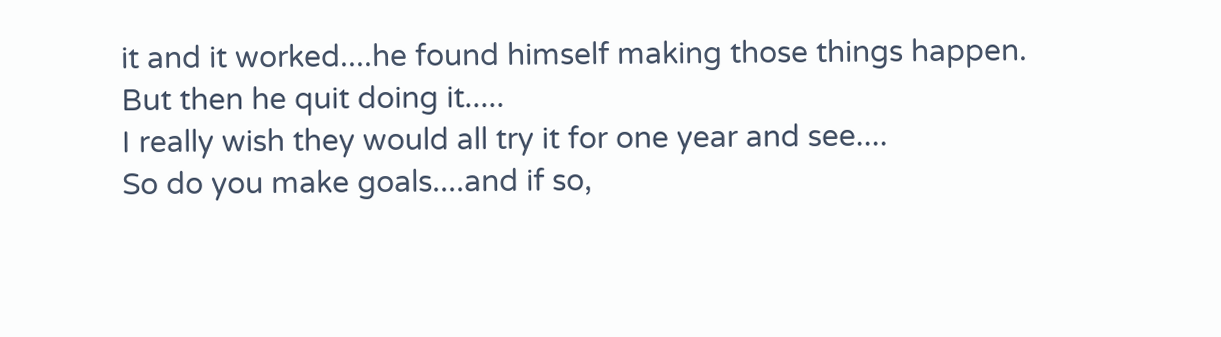it and it worked....he found himself making those things happen.
But then he quit doing it.....
I really wish they would all try it for one year and see....
So do you make goals....and if so,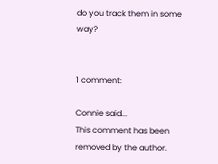do you track them in some way?


1 comment:

Connie said...
This comment has been removed by the author.